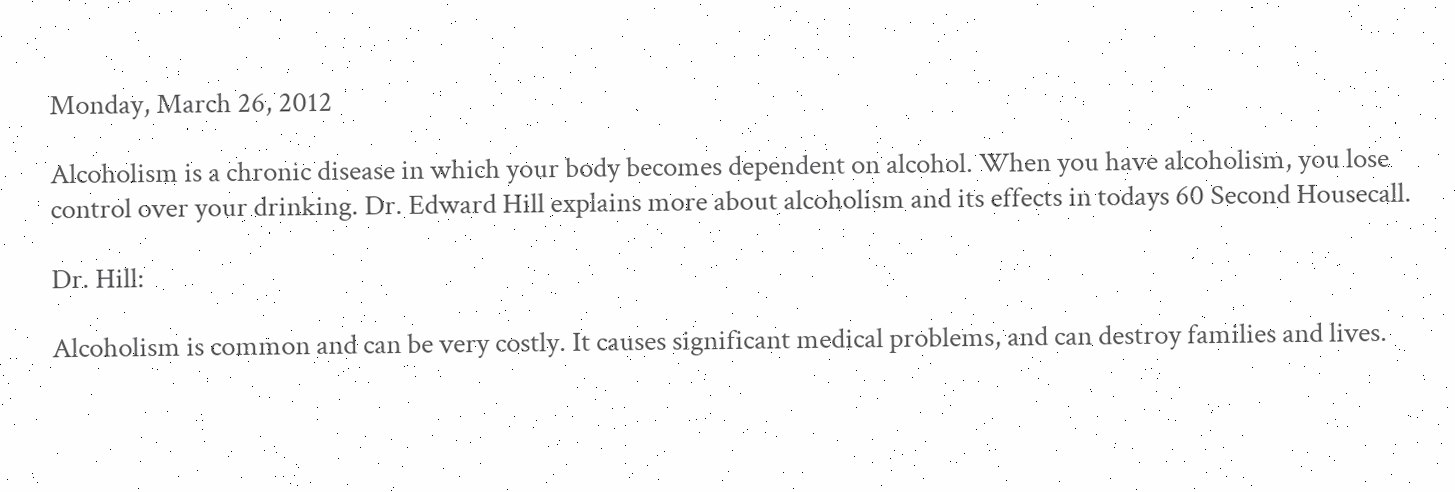Monday, March 26, 2012

Alcoholism is a chronic disease in which your body becomes dependent on alcohol. When you have alcoholism, you lose control over your drinking. Dr. Edward Hill explains more about alcoholism and its effects in todays 60 Second Housecall.

Dr. Hill:

Alcoholism is common and can be very costly. It causes significant medical problems, and can destroy families and lives.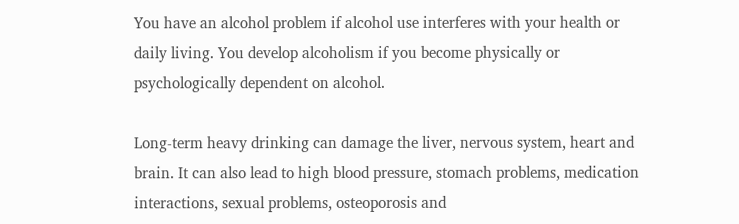You have an alcohol problem if alcohol use interferes with your health or daily living. You develop alcoholism if you become physically or psychologically dependent on alcohol.

Long-term heavy drinking can damage the liver, nervous system, heart and brain. It can also lead to high blood pressure, stomach problems, medication interactions, sexual problems, osteoporosis and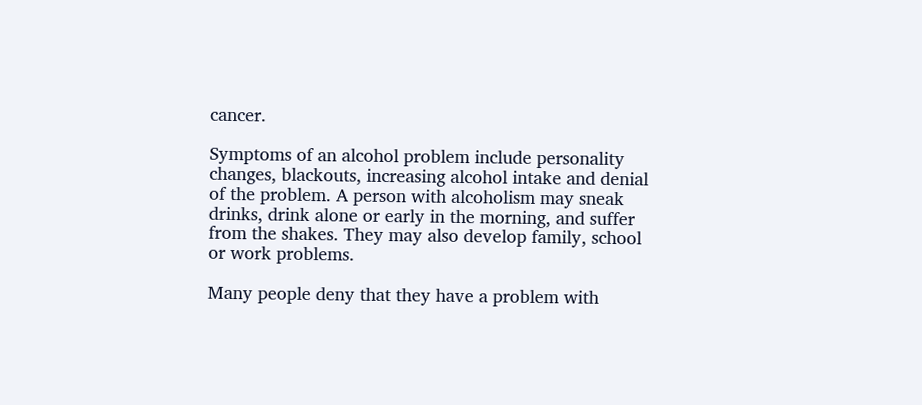cancer.

Symptoms of an alcohol problem include personality changes, blackouts, increasing alcohol intake and denial of the problem. A person with alcoholism may sneak drinks, drink alone or early in the morning, and suffer from the shakes. They may also develop family, school or work problems.

Many people deny that they have a problem with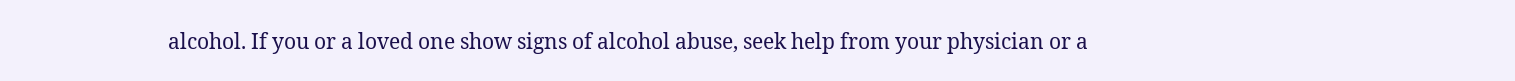alcohol. If you or a loved one show signs of alcohol abuse, seek help from your physician or a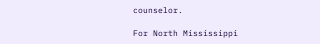counselor.

For North Mississippi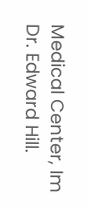Medical Center, Im Dr. Edward Hill.